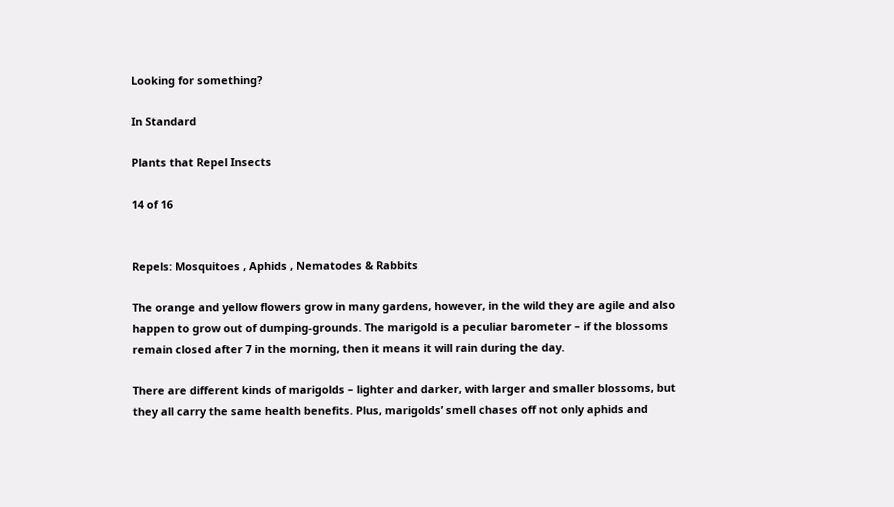Looking for something?

In Standard

Plants that Repel Insects

14 of 16


Repels: Mosquitoes , Aphids , Nematodes & Rabbits

The orange and yellow flowers grow in many gardens, however, in the wild they are agile and also happen to grow out of dumping-grounds. The marigold is a peculiar barometer – if the blossoms remain closed after 7 in the morning, then it means it will rain during the day.

There are different kinds of marigolds – lighter and darker, with larger and smaller blossoms, but they all carry the same health benefits. Plus, marigolds’ smell chases off not only aphids and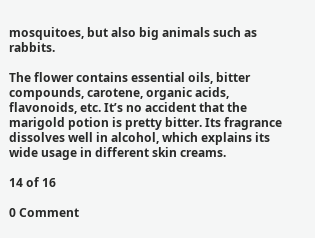mosquitoes, but also big animals such as rabbits.

The flower contains essential oils, bitter compounds, carotene, organic acids, flavonoids, etc. It’s no accident that the marigold potion is pretty bitter. Its fragrance dissolves well in alcohol, which explains its wide usage in different skin creams.

14 of 16

0 Comment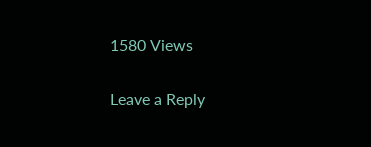1580 Views

Leave a Reply